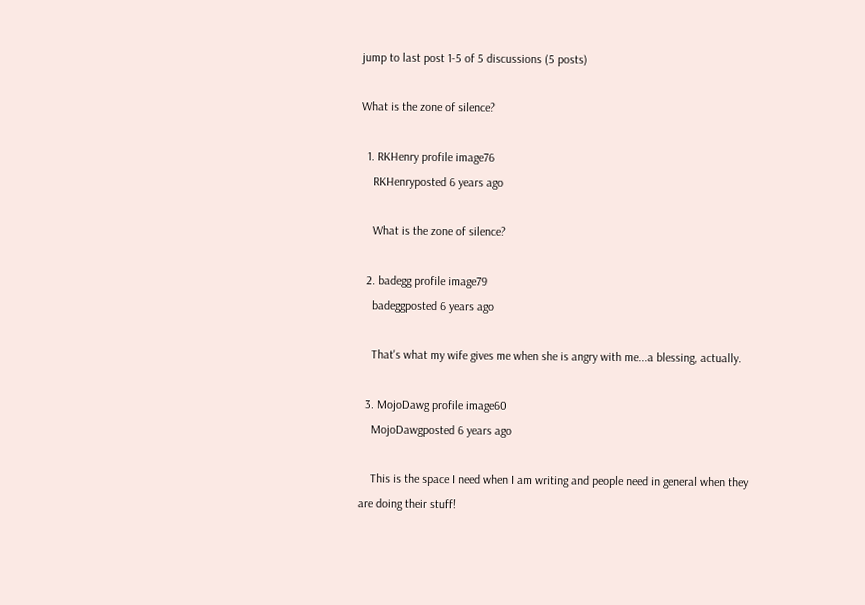jump to last post 1-5 of 5 discussions (5 posts)

What is the zone of silence?

  1. RKHenry profile image76
    RKHenryposted 6 years ago

    What is the zone of silence?

  2. badegg profile image79
    badeggposted 6 years ago

    That's what my wife gives me when she is angry with me...a blessing, actually.

  3. MojoDawg profile image60
    MojoDawgposted 6 years ago

    This is the space I need when I am writing and people need in general when they are doing their stuff!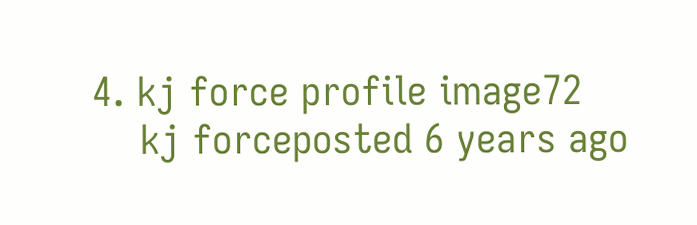4. kj force profile image72
    kj forceposted 6 years ago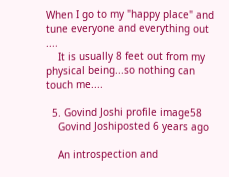When I go to my "happy place" and tune everyone and everything out ....
    It is usually 8 feet out from my physical being...so nothing can touch me....

  5. Govind Joshi profile image58
    Govind Joshiposted 6 years ago

    An introspection and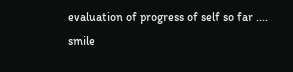evaluation of progress of self so far .... smile